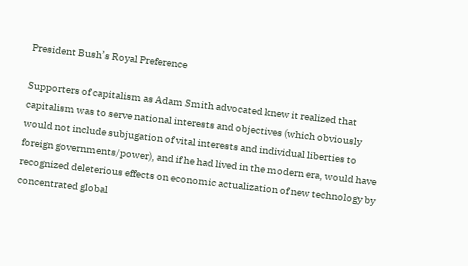President Bush’s Royal Preference

Supporters of capitalism as Adam Smith advocated knew it realized that capitalism was to serve national interests and objectives (which obviously would not include subjugation of vital interests and individual liberties to foreign governments/power), and if he had lived in the modern era, would have recognized deleterious effects on economic actualization of new technology by concentrated global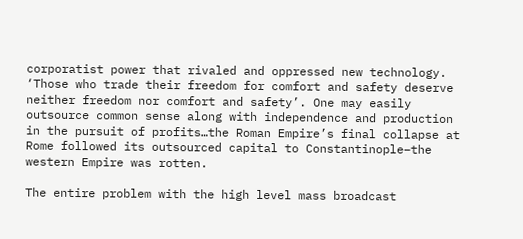corporatist power that rivaled and oppressed new technology. ‘Those who trade their freedom for comfort and safety deserve neither freedom nor comfort and safety’. One may easily outsource common sense along with independence and production in the pursuit of profits…the Roman Empire’s final collapse at Rome followed its outsourced capital to Constantinople–the western Empire was rotten.

The entire problem with the high level mass broadcast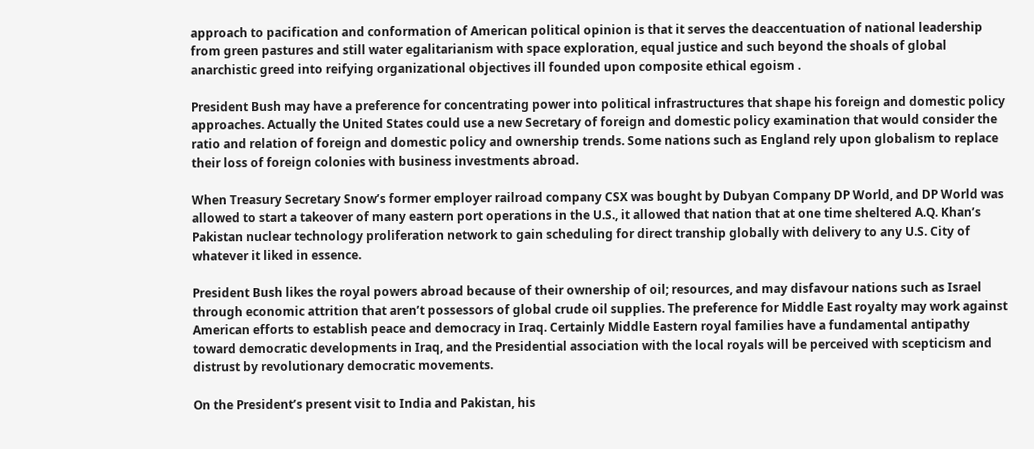approach to pacification and conformation of American political opinion is that it serves the deaccentuation of national leadership from green pastures and still water egalitarianism with space exploration, equal justice and such beyond the shoals of global anarchistic greed into reifying organizational objectives ill founded upon composite ethical egoism .

President Bush may have a preference for concentrating power into political infrastructures that shape his foreign and domestic policy approaches. Actually the United States could use a new Secretary of foreign and domestic policy examination that would consider the ratio and relation of foreign and domestic policy and ownership trends. Some nations such as England rely upon globalism to replace their loss of foreign colonies with business investments abroad.

When Treasury Secretary Snow’s former employer railroad company CSX was bought by Dubyan Company DP World, and DP World was allowed to start a takeover of many eastern port operations in the U.S., it allowed that nation that at one time sheltered A.Q. Khan’s Pakistan nuclear technology proliferation network to gain scheduling for direct tranship globally with delivery to any U.S. City of whatever it liked in essence.

President Bush likes the royal powers abroad because of their ownership of oil; resources, and may disfavour nations such as Israel through economic attrition that aren’t possessors of global crude oil supplies. The preference for Middle East royalty may work against American efforts to establish peace and democracy in Iraq. Certainly Middle Eastern royal families have a fundamental antipathy toward democratic developments in Iraq, and the Presidential association with the local royals will be perceived with scepticism and distrust by revolutionary democratic movements.

On the President’s present visit to India and Pakistan, his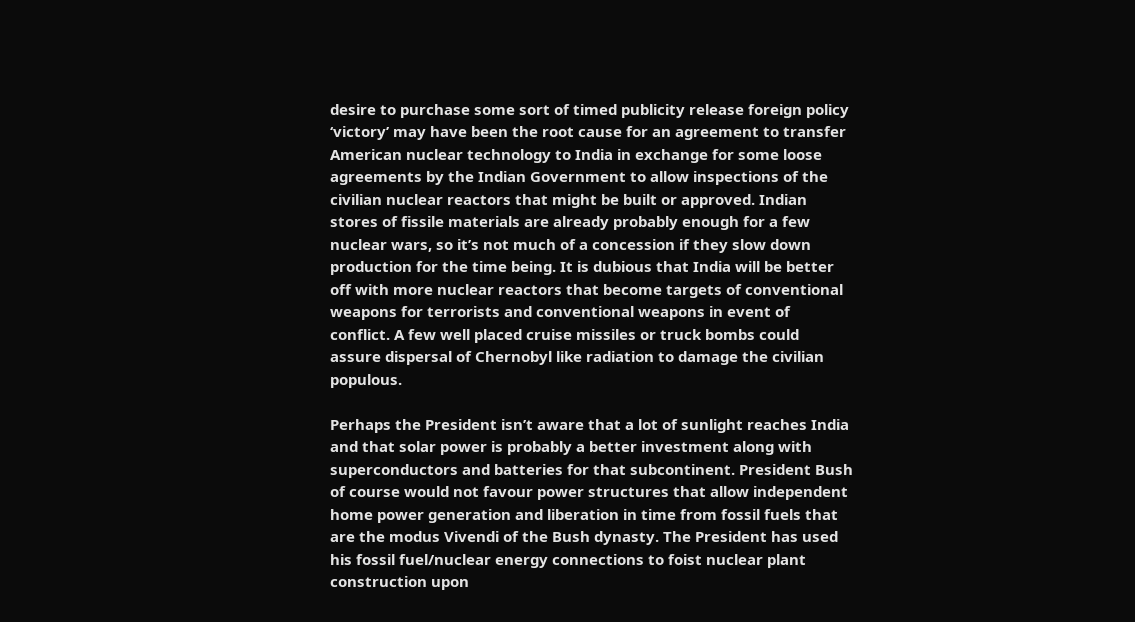desire to purchase some sort of timed publicity release foreign policy ‘victory’ may have been the root cause for an agreement to transfer American nuclear technology to India in exchange for some loose agreements by the Indian Government to allow inspections of the civilian nuclear reactors that might be built or approved. Indian stores of fissile materials are already probably enough for a few nuclear wars, so it’s not much of a concession if they slow down production for the time being. It is dubious that India will be better off with more nuclear reactors that become targets of conventional weapons for terrorists and conventional weapons in event of conflict. A few well placed cruise missiles or truck bombs could assure dispersal of Chernobyl like radiation to damage the civilian populous.

Perhaps the President isn’t aware that a lot of sunlight reaches India and that solar power is probably a better investment along with superconductors and batteries for that subcontinent. President Bush of course would not favour power structures that allow independent home power generation and liberation in time from fossil fuels that are the modus Vivendi of the Bush dynasty. The President has used his fossil fuel/nuclear energy connections to foist nuclear plant construction upon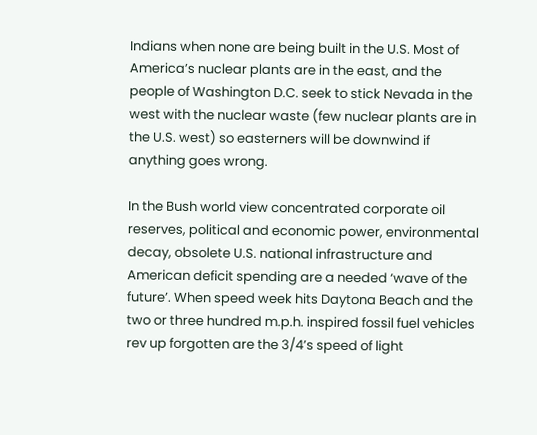Indians when none are being built in the U.S. Most of America’s nuclear plants are in the east, and the people of Washington D.C. seek to stick Nevada in the west with the nuclear waste (few nuclear plants are in the U.S. west) so easterners will be downwind if anything goes wrong.

In the Bush world view concentrated corporate oil reserves, political and economic power, environmental decay, obsolete U.S. national infrastructure and American deficit spending are a needed ‘wave of the future’. When speed week hits Daytona Beach and the two or three hundred m.p.h. inspired fossil fuel vehicles rev up forgotten are the 3/4’s speed of light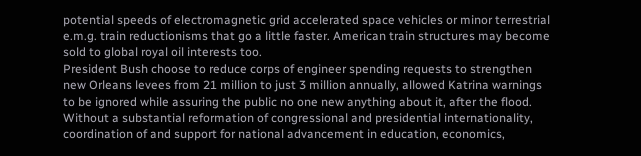potential speeds of electromagnetic grid accelerated space vehicles or minor terrestrial e.m.g. train reductionisms that go a little faster. American train structures may become sold to global royal oil interests too.
President Bush choose to reduce corps of engineer spending requests to strengthen new Orleans levees from 21 million to just 3 million annually, allowed Katrina warnings to be ignored while assuring the public no one new anything about it, after the flood. Without a substantial reformation of congressional and presidential internationality, coordination of and support for national advancement in education, economics,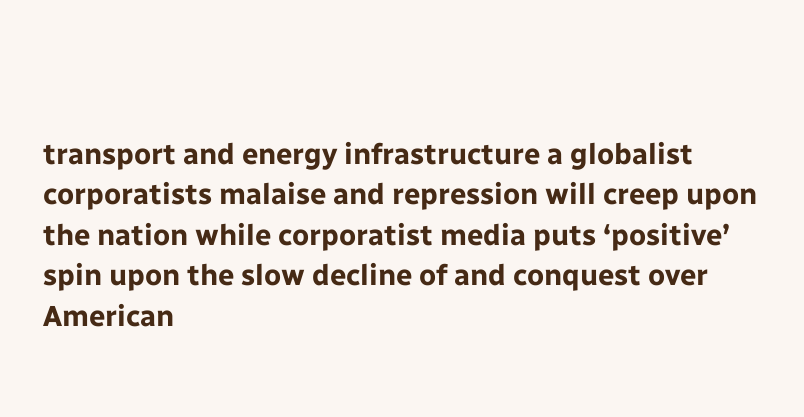transport and energy infrastructure a globalist corporatists malaise and repression will creep upon the nation while corporatist media puts ‘positive’ spin upon the slow decline of and conquest over American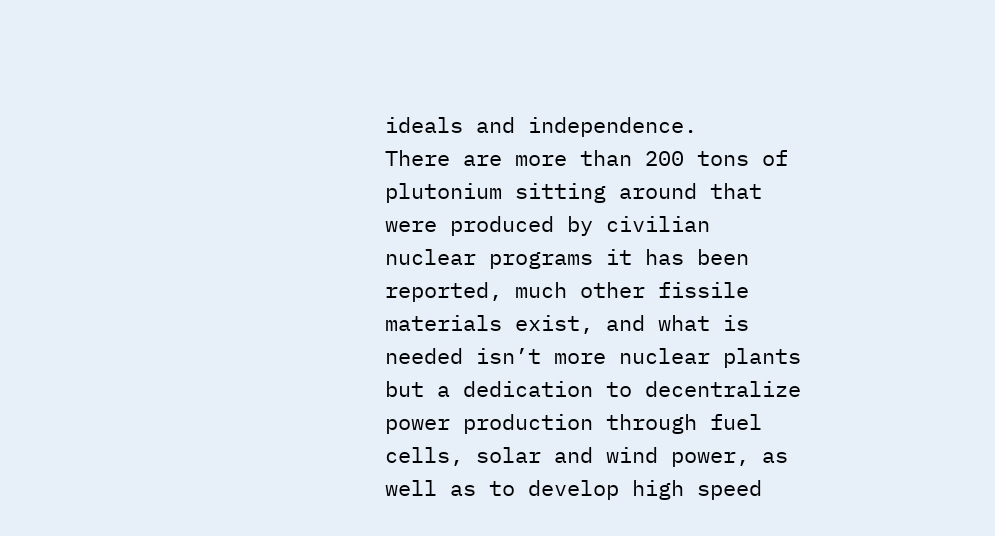ideals and independence.
There are more than 200 tons of plutonium sitting around that were produced by civilian nuclear programs it has been reported, much other fissile materials exist, and what is needed isn’t more nuclear plants but a dedication to decentralize power production through fuel cells, solar and wind power, as well as to develop high speed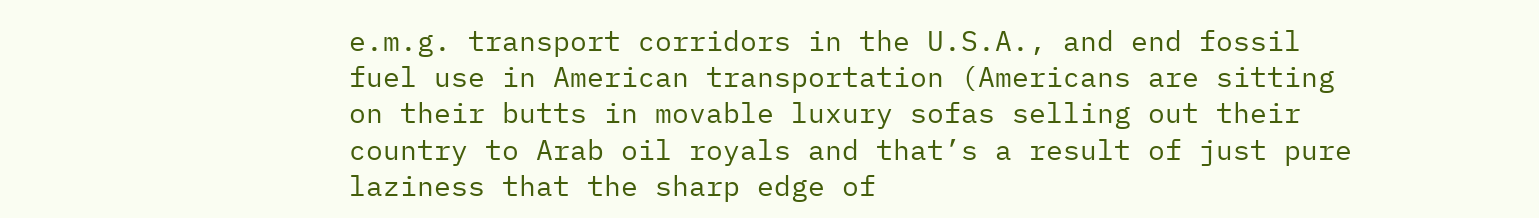e.m.g. transport corridors in the U.S.A., and end fossil fuel use in American transportation (Americans are sitting on their butts in movable luxury sofas selling out their country to Arab oil royals and that’s a result of just pure laziness that the sharp edge of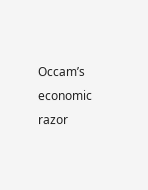Occam’s economic razor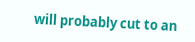will probably cut to an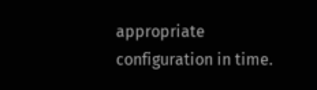appropriate configuration in time.